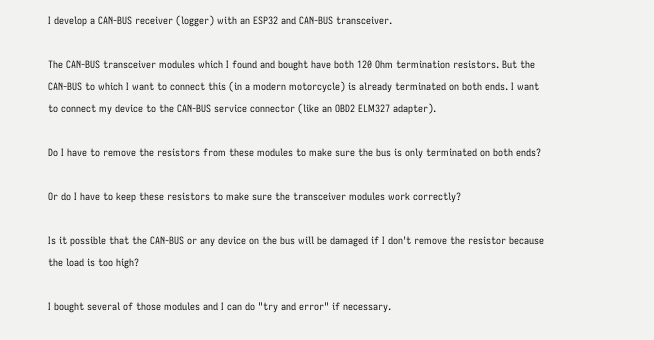I develop a CAN-BUS receiver (logger) with an ESP32 and CAN-BUS transceiver.

The CAN-BUS transceiver modules which I found and bought have both 120 Ohm termination resistors. But the CAN-BUS to which I want to connect this (in a modern motorcycle) is already terminated on both ends. I want to connect my device to the CAN-BUS service connector (like an OBD2 ELM327 adapter).

Do I have to remove the resistors from these modules to make sure the bus is only terminated on both ends?

Or do I have to keep these resistors to make sure the transceiver modules work correctly?

Is it possible that the CAN-BUS or any device on the bus will be damaged if I don't remove the resistor because the load is too high?

I bought several of those modules and I can do "try and error" if necessary.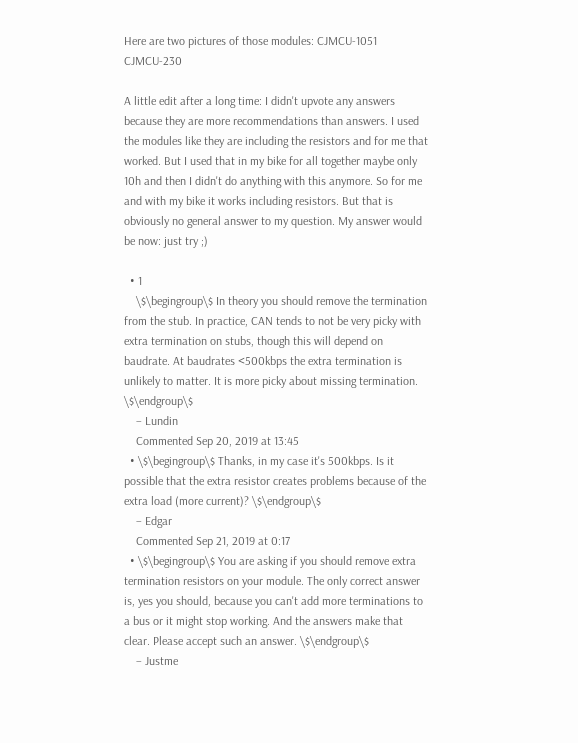Here are two pictures of those modules: CJMCU-1051 CJMCU-230

A little edit after a long time: I didn't upvote any answers because they are more recommendations than answers. I used the modules like they are including the resistors and for me that worked. But I used that in my bike for all together maybe only 10h and then I didn't do anything with this anymore. So for me and with my bike it works including resistors. But that is obviously no general answer to my question. My answer would be now: just try ;)

  • 1
    \$\begingroup\$ In theory you should remove the termination from the stub. In practice, CAN tends to not be very picky with extra termination on stubs, though this will depend on baudrate. At baudrates <500kbps the extra termination is unlikely to matter. It is more picky about missing termination. \$\endgroup\$
    – Lundin
    Commented Sep 20, 2019 at 13:45
  • \$\begingroup\$ Thanks, in my case it's 500kbps. Is it possible that the extra resistor creates problems because of the extra load (more current)? \$\endgroup\$
    – Edgar
    Commented Sep 21, 2019 at 0:17
  • \$\begingroup\$ You are asking if you should remove extra termination resistors on your module. The only correct answer is, yes you should, because you can't add more terminations to a bus or it might stop working. And the answers make that clear. Please accept such an answer. \$\endgroup\$
    – Justme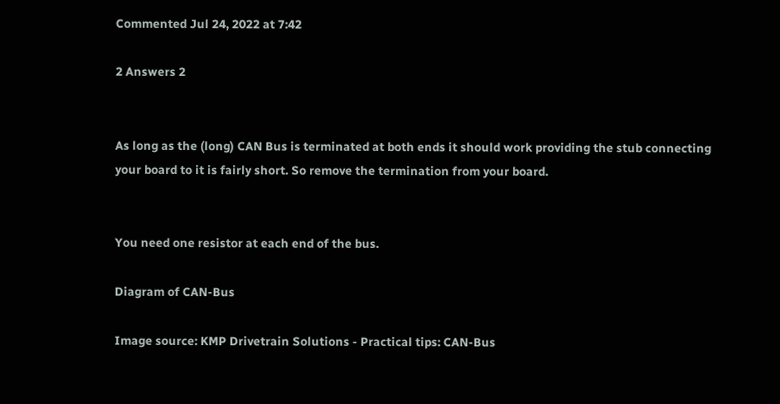Commented Jul 24, 2022 at 7:42

2 Answers 2


As long as the (long) CAN Bus is terminated at both ends it should work providing the stub connecting your board to it is fairly short. So remove the termination from your board.


You need one resistor at each end of the bus.

Diagram of CAN-Bus

Image source: KMP Drivetrain Solutions - Practical tips: CAN-Bus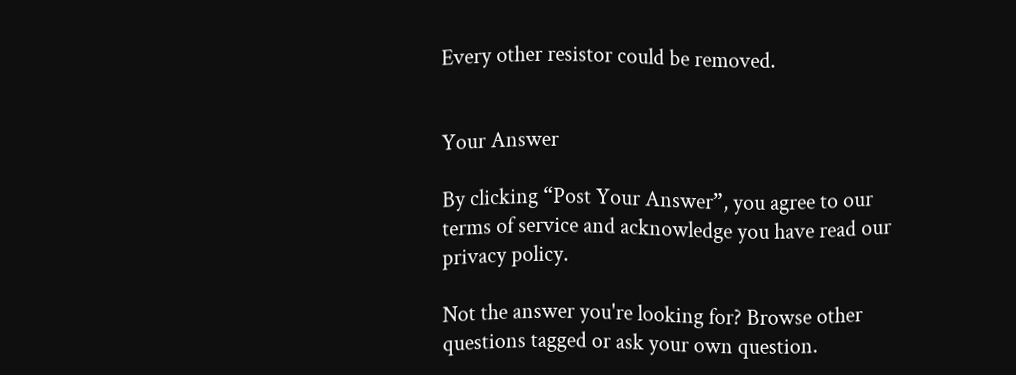Every other resistor could be removed.


Your Answer

By clicking “Post Your Answer”, you agree to our terms of service and acknowledge you have read our privacy policy.

Not the answer you're looking for? Browse other questions tagged or ask your own question.